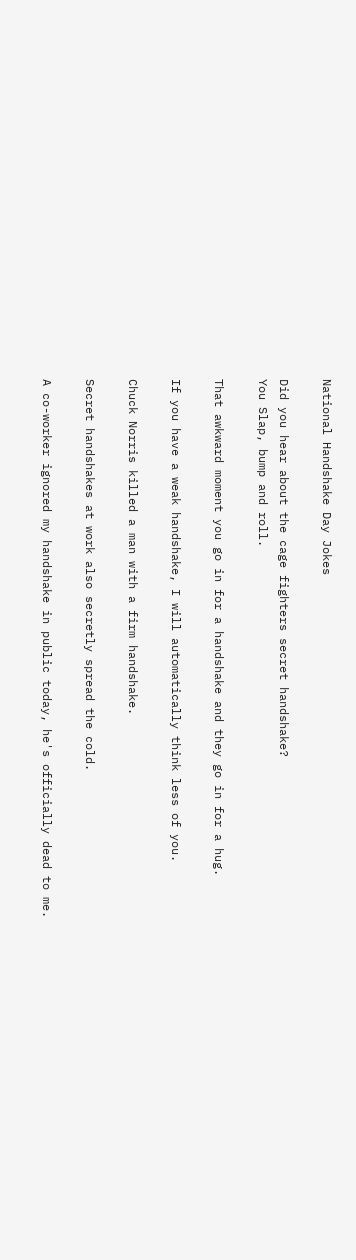National Handshake Day Jokes

Did you hear about the cage fighters secret handshake?
You Slap, bump and roll.

That awkward moment you go in for a handshake and they go in for a hug.

If you have a weak handshake, I will automatically think less of you.

Chuck Norris killed a man with a firm handshake.

Secret handshakes at work also secretly spread the cold.

A co-worker ignored my handshake in public today, he's officially dead to me.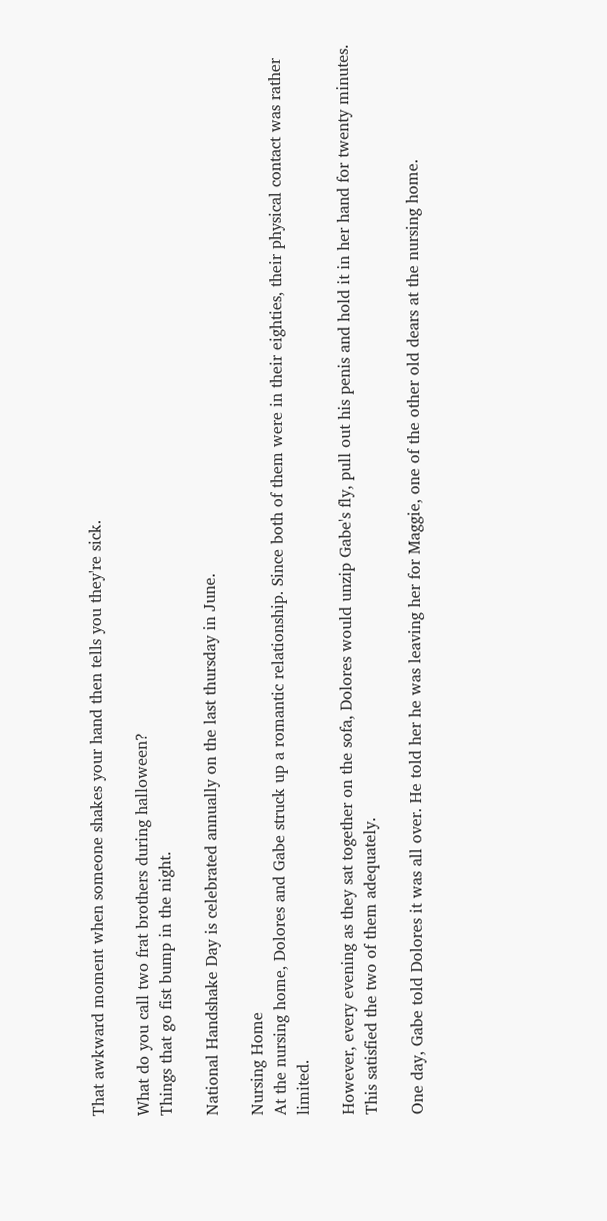That awkward moment when someone shakes your hand then tells you they're sick.

What do you call two frat brothers during halloween?
Things that go fist bump in the night.

National Handshake Day is celebrated annually on the last thursday in June.

Nursing Home
At the nursing home, Dolores and Gabe struck up a romantic relationship. Since both of them were in their eighties, their physical contact was rather limited.

However, every evening as they sat together on the sofa, Dolores would unzip Gabe's fly, pull out his penis and hold it in her hand for twenty minutes. This satisfied the two of them adequately.

One day, Gabe told Dolores it was all over. He told her he was leaving her for Maggie, one of the other old dears at the nursing home.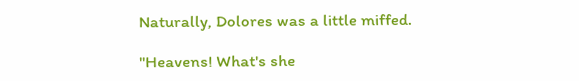Naturally, Dolores was a little miffed.

"Heavens! What's she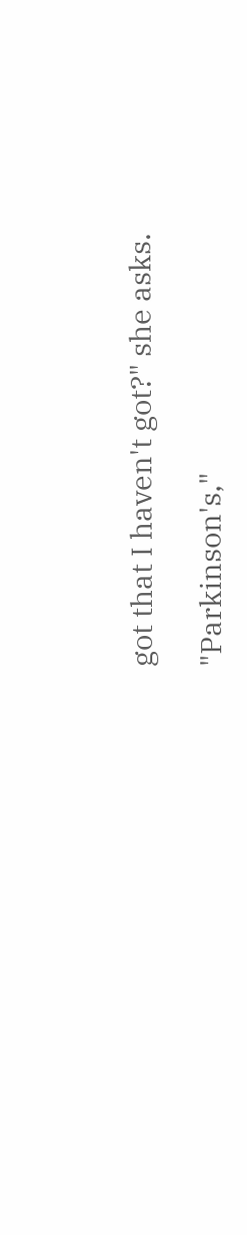got that I haven't got?" she asks.

"Parkinson's,"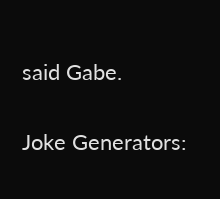said Gabe.

Joke Generators: